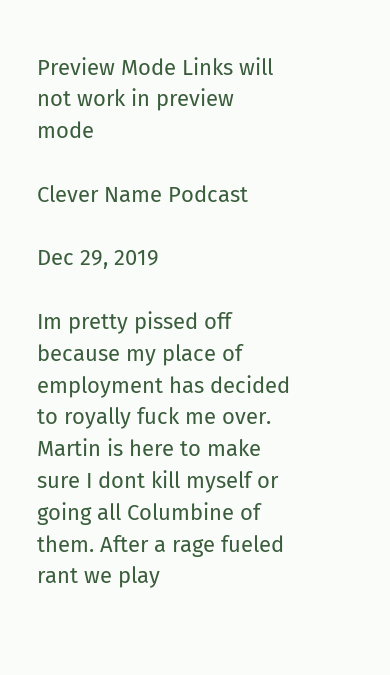Preview Mode Links will not work in preview mode

Clever Name Podcast

Dec 29, 2019

Im pretty pissed off because my place of employment has decided to royally fuck me over. Martin is here to make sure I dont kill myself or going all Columbine of them. After a rage fueled rant we play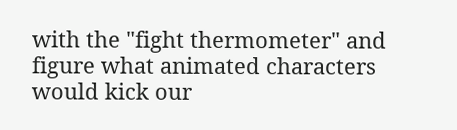with the "fight thermometer" and figure what animated characters would kick our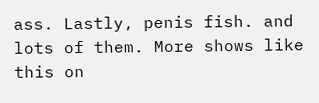ass. Lastly, penis fish. and lots of them. More shows like this on